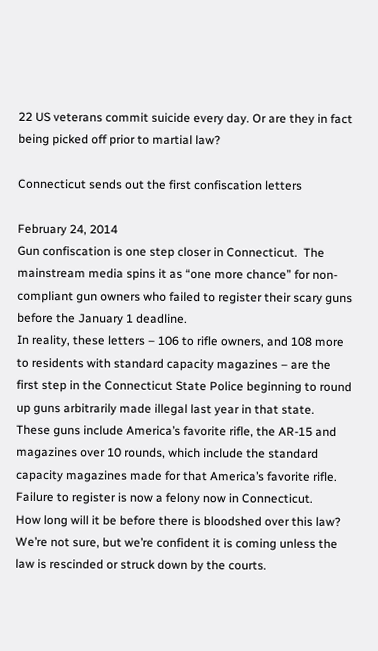22 US veterans commit suicide every day. Or are they in fact being picked off prior to martial law?

Connecticut sends out the first confiscation letters

February 24, 2014
Gun confiscation is one step closer in Connecticut.  The mainstream media spins it as “one more chance” for non-compliant gun owners who failed to register their scary guns before the January 1 deadline.
In reality, these letters – 106 to rifle owners, and 108 more to residents with standard capacity magazines – are the first step in the Connecticut State Police beginning to round up guns arbitrarily made illegal last year in that state.  These guns include America’s favorite rifle, the AR-15 and magazines over 10 rounds, which include the standard capacity magazines made for that America’s favorite rifle.
Failure to register is now a felony now in Connecticut.
How long will it be before there is bloodshed over this law?  We’re not sure, but we’re confident it is coming unless the law is rescinded or struck down by the courts.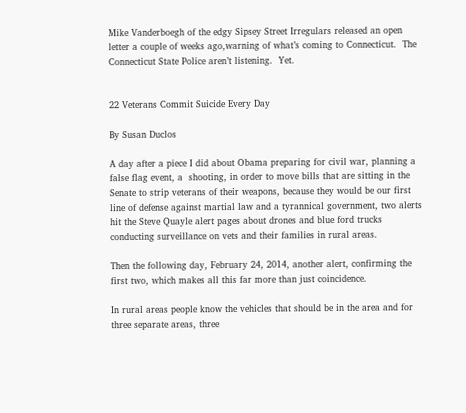Mike Vanderboegh of the edgy Sipsey Street Irregulars released an open letter a couple of weeks ago,warning of what’s coming to Connecticut.  The Connecticut State Police aren’t listening.  Yet.


22 Veterans Commit Suicide Every Day

By Susan Duclos

A day after a piece I did about Obama preparing for civil war, planning a false flag event, a  shooting, in order to move bills that are sitting in the Senate to strip veterans of their weapons, because they would be our first line of defense against martial law and a tyrannical government, two alerts hit the Steve Quayle alert pages about drones and blue ford trucks conducting surveillance on vets and their families in rural areas.

Then the following day, February 24, 2014, another alert, confirming the first two, which makes all this far more than just coincidence.

In rural areas people know the vehicles that should be in the area and for three separate areas, three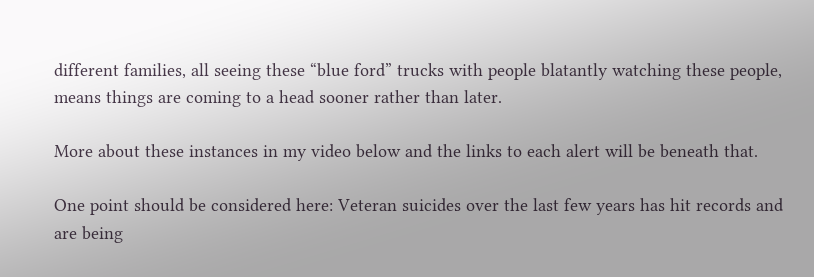different families, all seeing these “blue ford” trucks with people blatantly watching these people, means things are coming to a head sooner rather than later.

More about these instances in my video below and the links to each alert will be beneath that.

One point should be considered here: Veteran suicides over the last few years has hit records and are being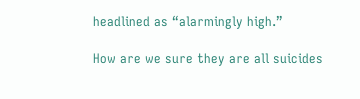headlined as “alarmingly high.”

How are we sure they are all suicides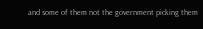and some of them not the government picking them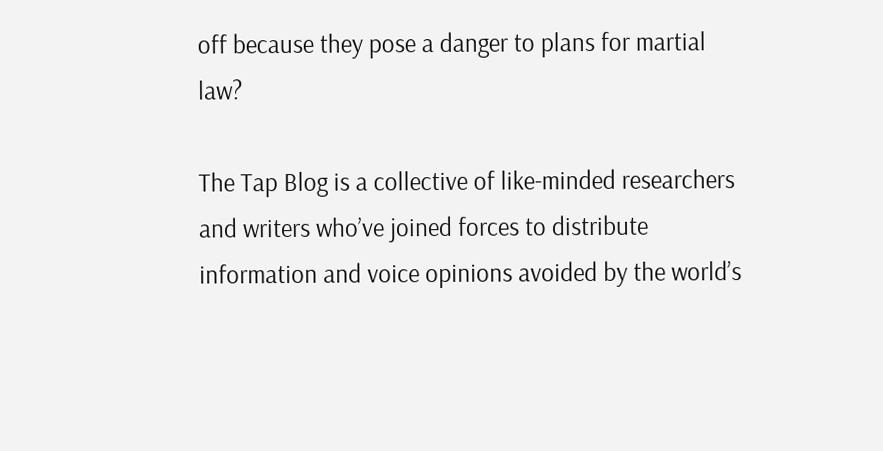off because they pose a danger to plans for martial law?

The Tap Blog is a collective of like-minded researchers and writers who’ve joined forces to distribute information and voice opinions avoided by the world’s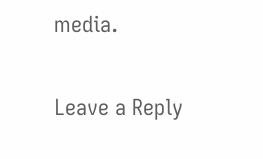media.

Leave a Reply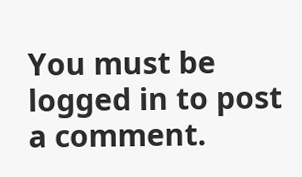You must be logged in to post a comment.